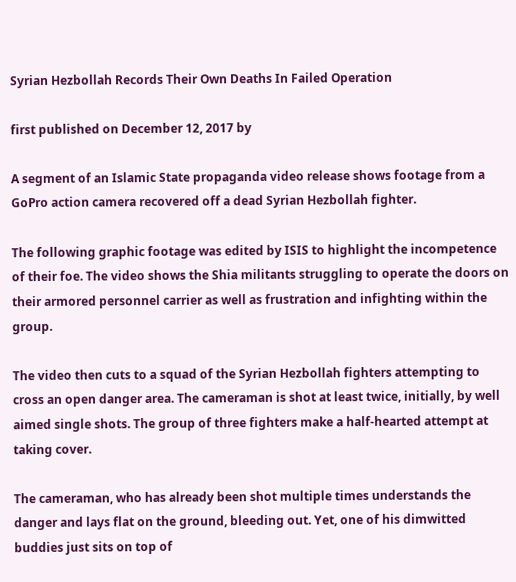Syrian Hezbollah Records Their Own Deaths In Failed Operation

first published on December 12, 2017 by

A segment of an Islamic State propaganda video release shows footage from a GoPro action camera recovered off a dead Syrian Hezbollah fighter.

The following graphic footage was edited by ISIS to highlight the incompetence of their foe. The video shows the Shia militants struggling to operate the doors on their armored personnel carrier as well as frustration and infighting within the group.

The video then cuts to a squad of the Syrian Hezbollah fighters attempting to cross an open danger area. The cameraman is shot at least twice, initially, by well aimed single shots. The group of three fighters make a half-hearted attempt at taking cover.

The cameraman, who has already been shot multiple times understands the danger and lays flat on the ground, bleeding out. Yet, one of his dimwitted buddies just sits on top of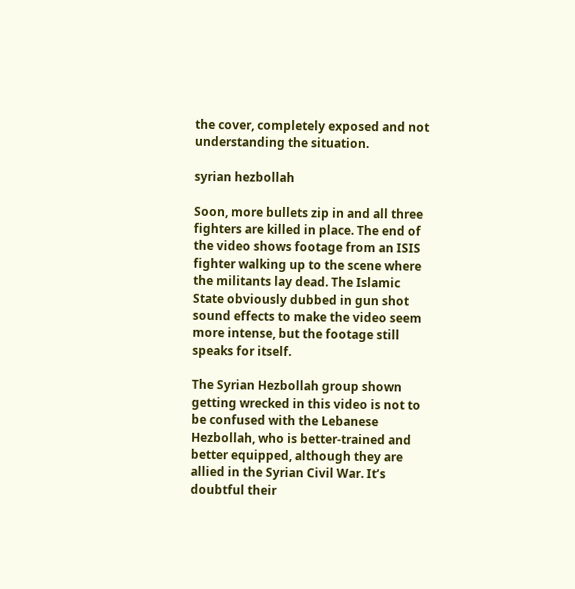the cover, completely exposed and not understanding the situation.

syrian hezbollah

Soon, more bullets zip in and all three fighters are killed in place. The end of the video shows footage from an ISIS fighter walking up to the scene where the militants lay dead. The Islamic State obviously dubbed in gun shot sound effects to make the video seem more intense, but the footage still speaks for itself.

The Syrian Hezbollah group shown getting wrecked in this video is not to be confused with the Lebanese Hezbollah, who is better-trained and better equipped, although they are allied in the Syrian Civil War. It’s doubtful their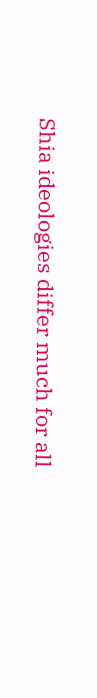Shia ideologies differ much for all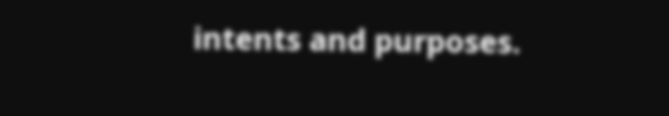intents and purposes.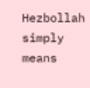Hezbollah simply means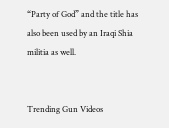“Party of God” and the title has also been used by an Iraqi Shia militia as well.


Trending Gun Videos